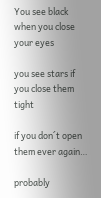You see black when you close your eyes

you see stars if you close them tight

if you don´t open them ever again…

probably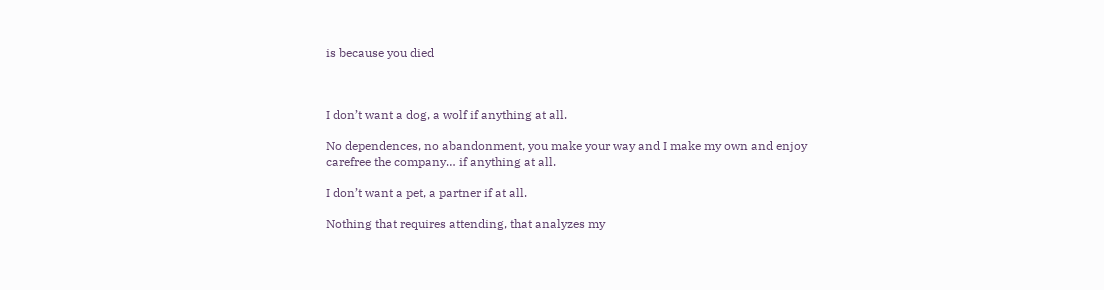is because you died



I don’t want a dog, a wolf if anything at all.

No dependences, no abandonment, you make your way and I make my own and enjoy carefree the company… if anything at all.

I don’t want a pet, a partner if at all.

Nothing that requires attending, that analyzes my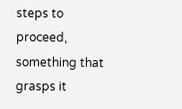steps to proceed, something that grasps it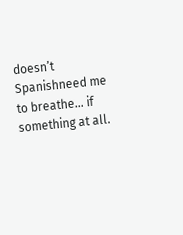doesn’t Spanishneed me to breathe… if something at all.